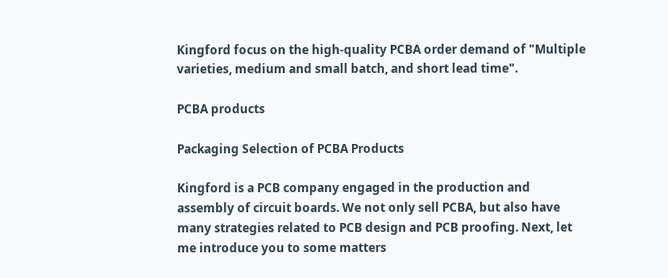Kingford focus on the high-quality PCBA order demand of "Multiple varieties, medium and small batch, and short lead time".

PCBA products

Packaging Selection of PCBA Products

Kingford is a PCB company engaged in the production and assembly of circuit boards. We not only sell PCBA, but also have many strategies related to PCB design and PCB proofing. Next, let me introduce you to some matters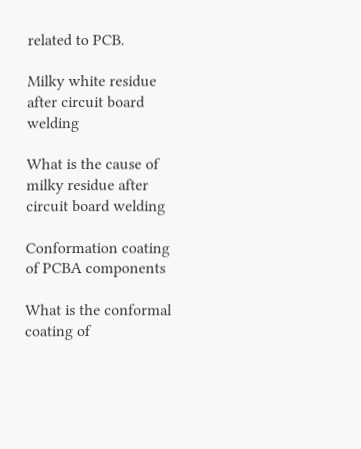related to PCB.

Milky white residue after circuit board welding

What is the cause of milky residue after circuit board welding

Conformation coating of PCBA components

What is the conformal coating of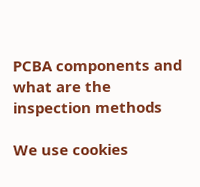PCBA components and what are the inspection methods

We use cookies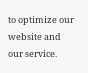to optimize our website and our service.